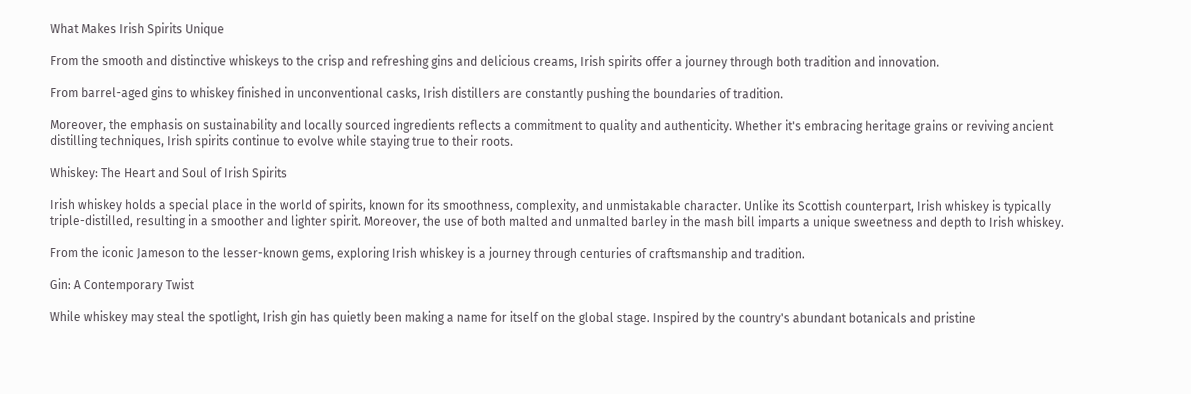What Makes Irish Spirits Unique

From the smooth and distinctive whiskeys to the crisp and refreshing gins and delicious creams, Irish spirits offer a journey through both tradition and innovation.

From barrel-aged gins to whiskey finished in unconventional casks, Irish distillers are constantly pushing the boundaries of tradition.

Moreover, the emphasis on sustainability and locally sourced ingredients reflects a commitment to quality and authenticity. Whether it's embracing heritage grains or reviving ancient distilling techniques, Irish spirits continue to evolve while staying true to their roots.

Whiskey: The Heart and Soul of Irish Spirits

Irish whiskey holds a special place in the world of spirits, known for its smoothness, complexity, and unmistakable character. Unlike its Scottish counterpart, Irish whiskey is typically triple-distilled, resulting in a smoother and lighter spirit. Moreover, the use of both malted and unmalted barley in the mash bill imparts a unique sweetness and depth to Irish whiskey.

From the iconic Jameson to the lesser-known gems, exploring Irish whiskey is a journey through centuries of craftsmanship and tradition.

Gin: A Contemporary Twist

While whiskey may steal the spotlight, Irish gin has quietly been making a name for itself on the global stage. Inspired by the country's abundant botanicals and pristine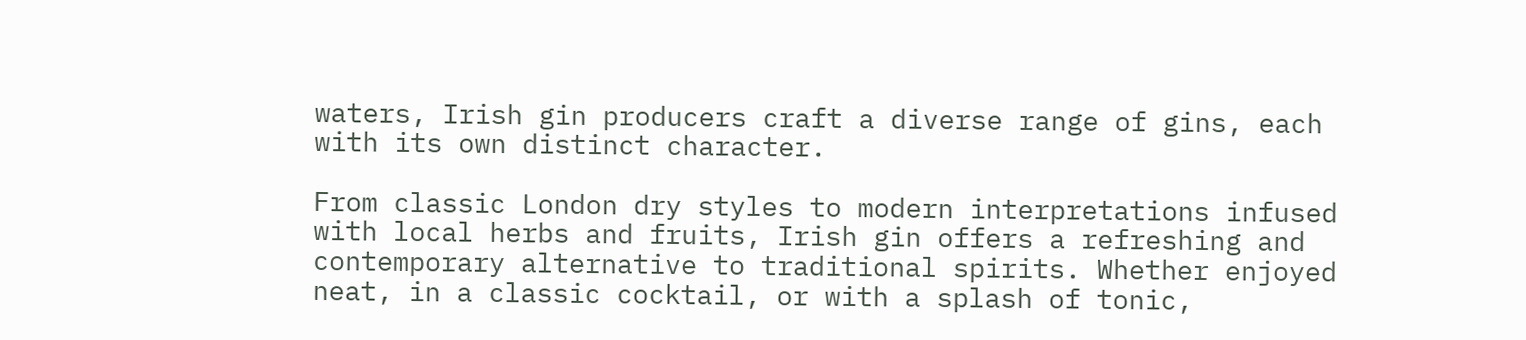waters, Irish gin producers craft a diverse range of gins, each with its own distinct character.

From classic London dry styles to modern interpretations infused with local herbs and fruits, Irish gin offers a refreshing and contemporary alternative to traditional spirits. Whether enjoyed neat, in a classic cocktail, or with a splash of tonic,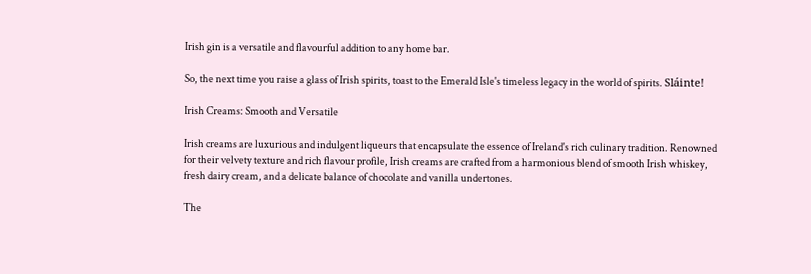Irish gin is a versatile and flavourful addition to any home bar.

So, the next time you raise a glass of Irish spirits, toast to the Emerald Isle's timeless legacy in the world of spirits. Sláinte!

Irish Creams: Smooth and Versatile

Irish creams are luxurious and indulgent liqueurs that encapsulate the essence of Ireland's rich culinary tradition. Renowned for their velvety texture and rich flavour profile, Irish creams are crafted from a harmonious blend of smooth Irish whiskey, fresh dairy cream, and a delicate balance of chocolate and vanilla undertones.

The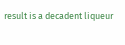result is a decadent liqueur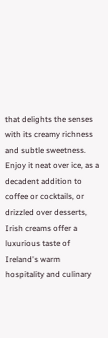that delights the senses with its creamy richness and subtle sweetness. Enjoy it neat over ice, as a decadent addition to coffee or cocktails, or drizzled over desserts, Irish creams offer a luxurious taste of Ireland's warm hospitality and culinary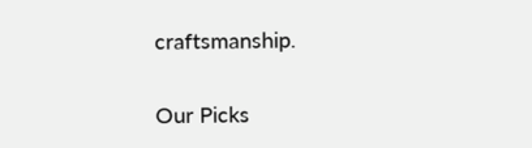craftsmanship.

Our Picks